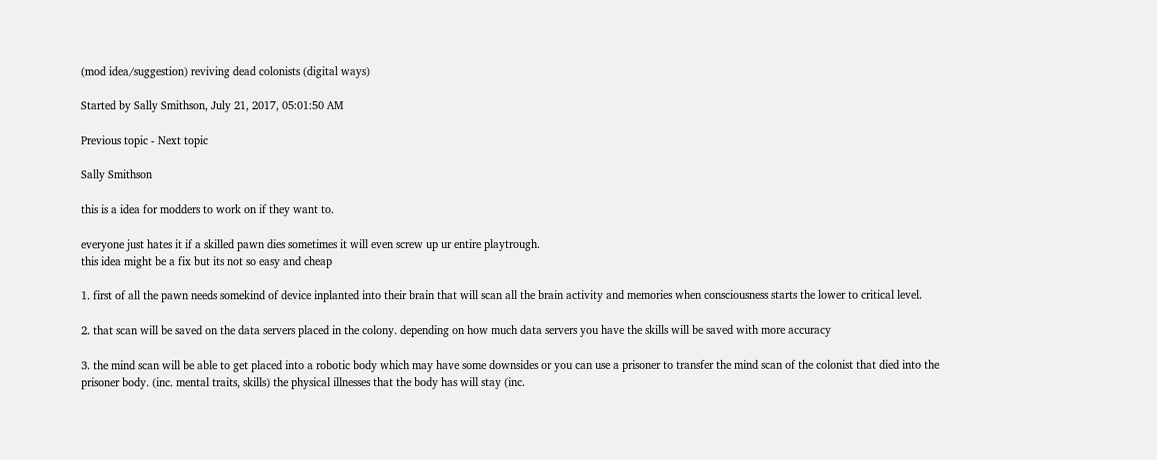(mod idea/suggestion) reviving dead colonists (digital ways)

Started by Sally Smithson, July 21, 2017, 05:01:50 AM

Previous topic - Next topic

Sally Smithson

this is a idea for modders to work on if they want to.

everyone just hates it if a skilled pawn dies sometimes it will even screw up ur entire playtrough.
this idea might be a fix but its not so easy and cheap

1. first of all the pawn needs somekind of device inplanted into their brain that will scan all the brain activity and memories when consciousness starts the lower to critical level.

2. that scan will be saved on the data servers placed in the colony. depending on how much data servers you have the skills will be saved with more accuracy

3. the mind scan will be able to get placed into a robotic body which may have some downsides or you can use a prisoner to transfer the mind scan of the colonist that died into the prisoner body. (inc. mental traits, skills) the physical illnesses that the body has will stay (inc.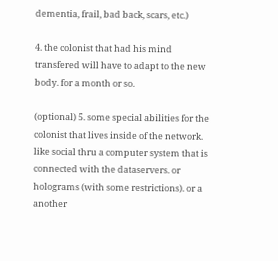dementia, frail, bad back, scars, etc.)

4. the colonist that had his mind transfered will have to adapt to the new body. for a month or so.

(optional) 5. some special abilities for the colonist that lives inside of the network. like social thru a computer system that is connected with the dataservers. or holograms (with some restrictions). or a another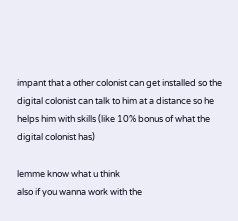impant that a other colonist can get installed so the digital colonist can talk to him at a distance so he helps him with skills (like 10% bonus of what the digital colonist has)

lemme know what u think
also if you wanna work with the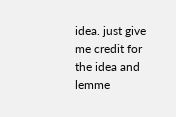idea. just give me credit for the idea and lemme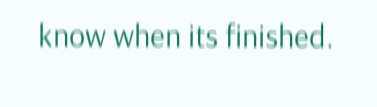know when its finished.